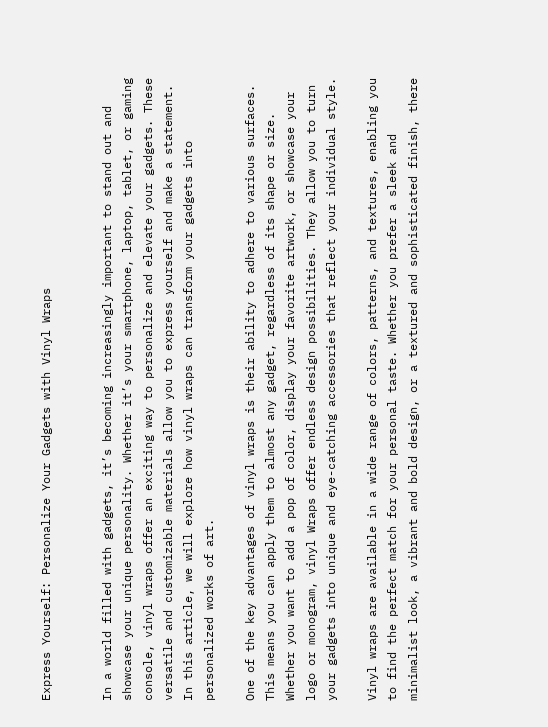Express Yourself: Personalize Your Gadgets with Vinyl Wraps


In a world filled with gadgets, it’s becoming increasingly important to stand out and showcase your unique personality. Whether it’s your smartphone, laptop, tablet, or gaming console, vinyl wraps offer an exciting way to personalize and elevate your gadgets. These versatile and customizable materials allow you to express yourself and make a statement. In this article, we will explore how vinyl wraps can transform your gadgets into personalized works of art.

One of the key advantages of vinyl wraps is their ability to adhere to various surfaces. This means you can apply them to almost any gadget, regardless of its shape or size. Whether you want to add a pop of color, display your favorite artwork, or showcase your logo or monogram, vinyl Wraps offer endless design possibilities. They allow you to turn your gadgets into unique and eye-catching accessories that reflect your individual style.

Vinyl wraps are available in a wide range of colors, patterns, and textures, enabling you to find the perfect match for your personal taste. Whether you prefer a sleek and minimalist look, a vibrant and bold design, or a textured and sophisticated finish, there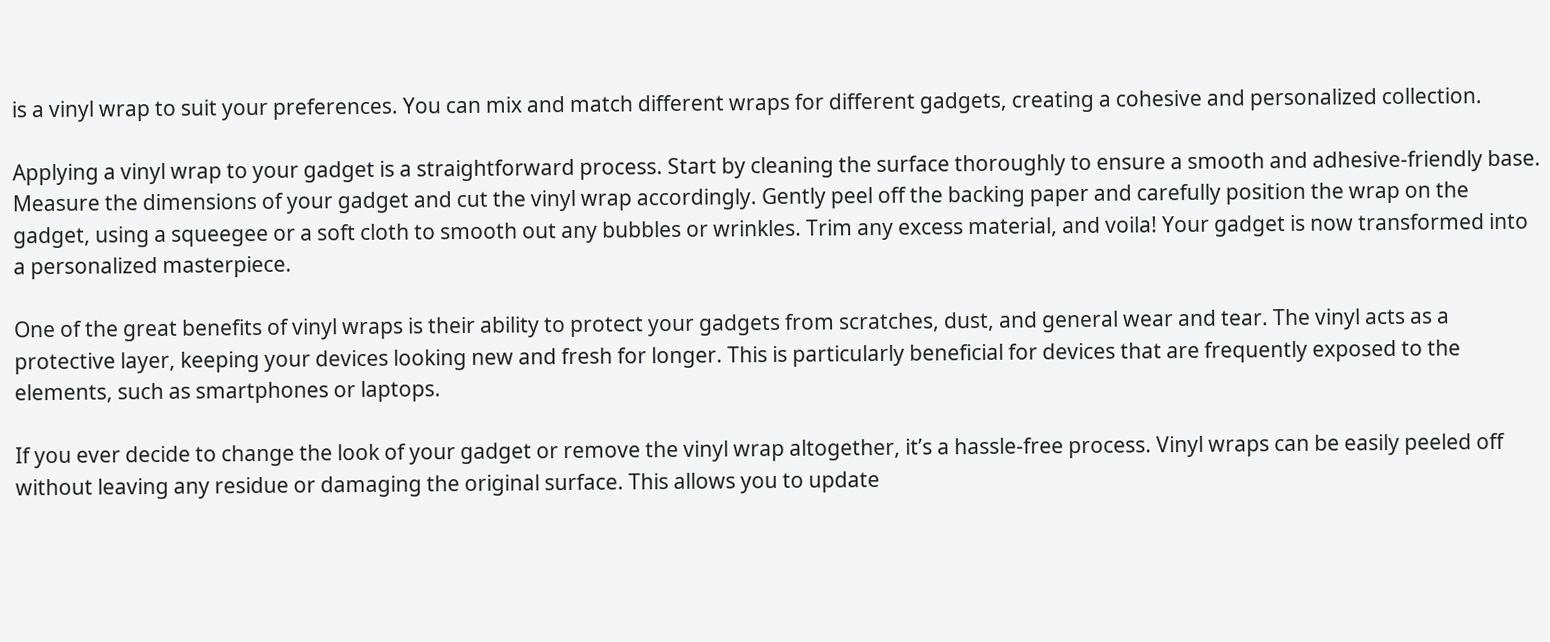is a vinyl wrap to suit your preferences. You can mix and match different wraps for different gadgets, creating a cohesive and personalized collection.

Applying a vinyl wrap to your gadget is a straightforward process. Start by cleaning the surface thoroughly to ensure a smooth and adhesive-friendly base. Measure the dimensions of your gadget and cut the vinyl wrap accordingly. Gently peel off the backing paper and carefully position the wrap on the gadget, using a squeegee or a soft cloth to smooth out any bubbles or wrinkles. Trim any excess material, and voila! Your gadget is now transformed into a personalized masterpiece.

One of the great benefits of vinyl wraps is their ability to protect your gadgets from scratches, dust, and general wear and tear. The vinyl acts as a protective layer, keeping your devices looking new and fresh for longer. This is particularly beneficial for devices that are frequently exposed to the elements, such as smartphones or laptops.

If you ever decide to change the look of your gadget or remove the vinyl wrap altogether, it’s a hassle-free process. Vinyl wraps can be easily peeled off without leaving any residue or damaging the original surface. This allows you to update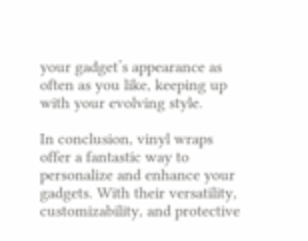your gadget’s appearance as often as you like, keeping up with your evolving style.

In conclusion, vinyl wraps offer a fantastic way to personalize and enhance your gadgets. With their versatility, customizability, and protective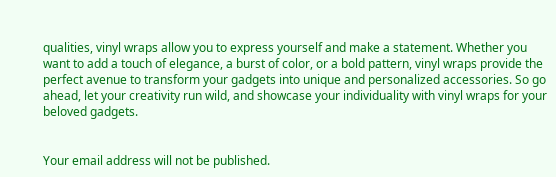qualities, vinyl wraps allow you to express yourself and make a statement. Whether you want to add a touch of elegance, a burst of color, or a bold pattern, vinyl wraps provide the perfect avenue to transform your gadgets into unique and personalized accessories. So go ahead, let your creativity run wild, and showcase your individuality with vinyl wraps for your beloved gadgets.


Your email address will not be published.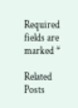Required fields are marked *

Related Posts